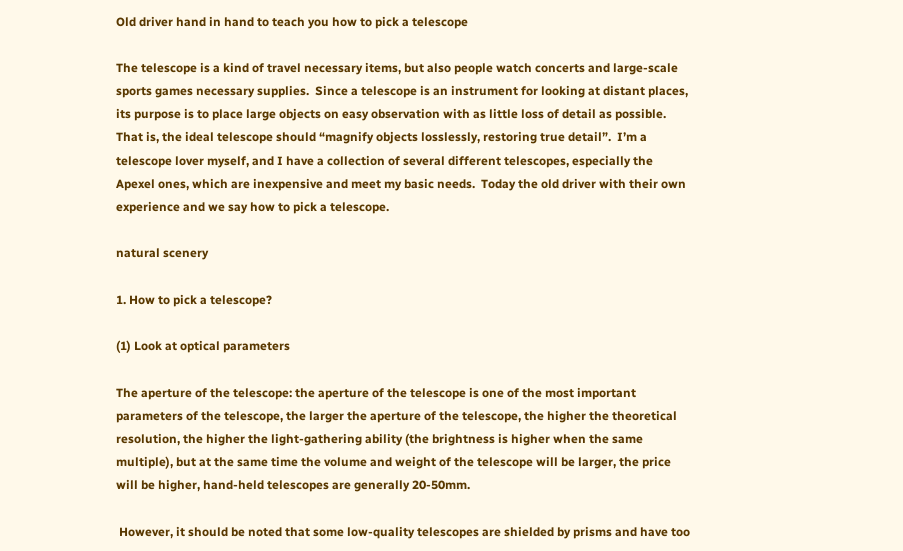Old driver hand in hand to teach you how to pick a telescope

The telescope is a kind of travel necessary items, but also people watch concerts and large-scale sports games necessary supplies.  Since a telescope is an instrument for looking at distant places, its purpose is to place large objects on easy observation with as little loss of detail as possible.  That is, the ideal telescope should “magnify objects losslessly, restoring true detail”.  I’m a telescope lover myself, and I have a collection of several different telescopes, especially the Apexel ones, which are inexpensive and meet my basic needs.  Today the old driver with their own experience and we say how to pick a telescope.

natural scenery

1. How to pick a telescope?

(1) Look at optical parameters

The aperture of the telescope: the aperture of the telescope is one of the most important parameters of the telescope, the larger the aperture of the telescope, the higher the theoretical resolution, the higher the light-gathering ability (the brightness is higher when the same multiple), but at the same time the volume and weight of the telescope will be larger, the price will be higher, hand-held telescopes are generally 20-50mm.

 However, it should be noted that some low-quality telescopes are shielded by prisms and have too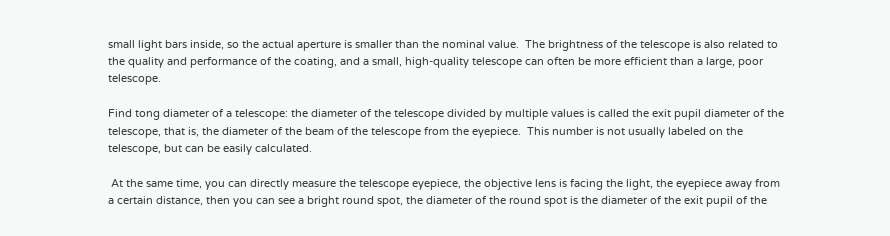small light bars inside, so the actual aperture is smaller than the nominal value.  The brightness of the telescope is also related to the quality and performance of the coating, and a small, high-quality telescope can often be more efficient than a large, poor telescope.

Find tong diameter of a telescope: the diameter of the telescope divided by multiple values is called the exit pupil diameter of the telescope, that is, the diameter of the beam of the telescope from the eyepiece.  This number is not usually labeled on the telescope, but can be easily calculated.

 At the same time, you can directly measure the telescope eyepiece, the objective lens is facing the light, the eyepiece away from a certain distance, then you can see a bright round spot, the diameter of the round spot is the diameter of the exit pupil of the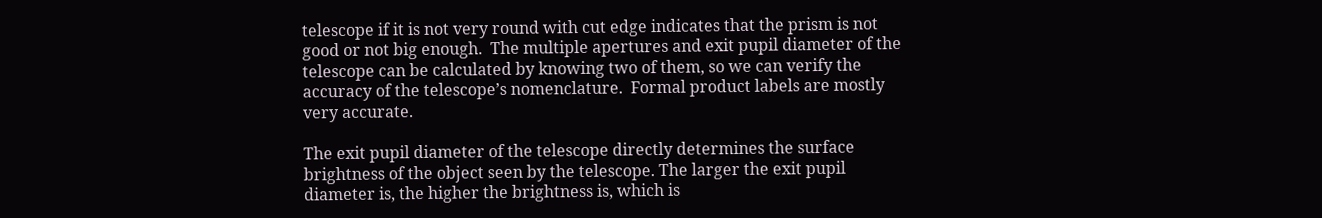telescope if it is not very round with cut edge indicates that the prism is not good or not big enough.  The multiple apertures and exit pupil diameter of the telescope can be calculated by knowing two of them, so we can verify the accuracy of the telescope’s nomenclature.  Formal product labels are mostly very accurate.

The exit pupil diameter of the telescope directly determines the surface brightness of the object seen by the telescope. The larger the exit pupil diameter is, the higher the brightness is, which is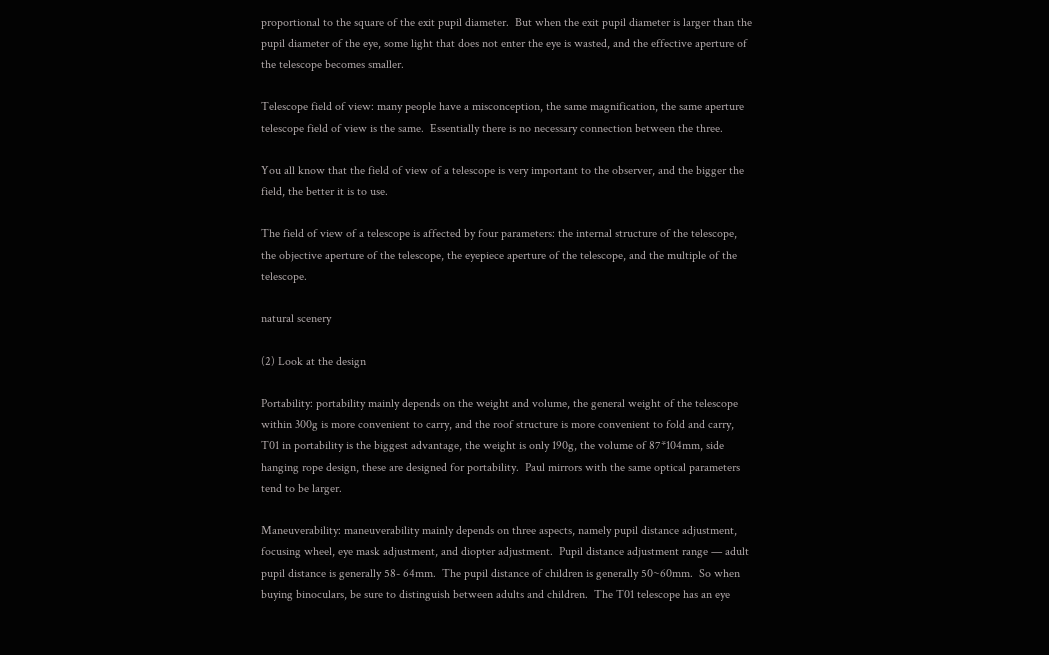proportional to the square of the exit pupil diameter.  But when the exit pupil diameter is larger than the pupil diameter of the eye, some light that does not enter the eye is wasted, and the effective aperture of the telescope becomes smaller.

Telescope field of view: many people have a misconception, the same magnification, the same aperture telescope field of view is the same.  Essentially there is no necessary connection between the three.

You all know that the field of view of a telescope is very important to the observer, and the bigger the field, the better it is to use.

The field of view of a telescope is affected by four parameters: the internal structure of the telescope, the objective aperture of the telescope, the eyepiece aperture of the telescope, and the multiple of the telescope.

natural scenery

(2) Look at the design

Portability: portability mainly depends on the weight and volume, the general weight of the telescope within 300g is more convenient to carry, and the roof structure is more convenient to fold and carry, T01 in portability is the biggest advantage, the weight is only 190g, the volume of 87*104mm, side hanging rope design, these are designed for portability.  Paul mirrors with the same optical parameters tend to be larger.

Maneuverability: maneuverability mainly depends on three aspects, namely pupil distance adjustment, focusing wheel, eye mask adjustment, and diopter adjustment.  Pupil distance adjustment range — adult pupil distance is generally 58- 64mm.  The pupil distance of children is generally 50~60mm.  So when buying binoculars, be sure to distinguish between adults and children.  The T01 telescope has an eye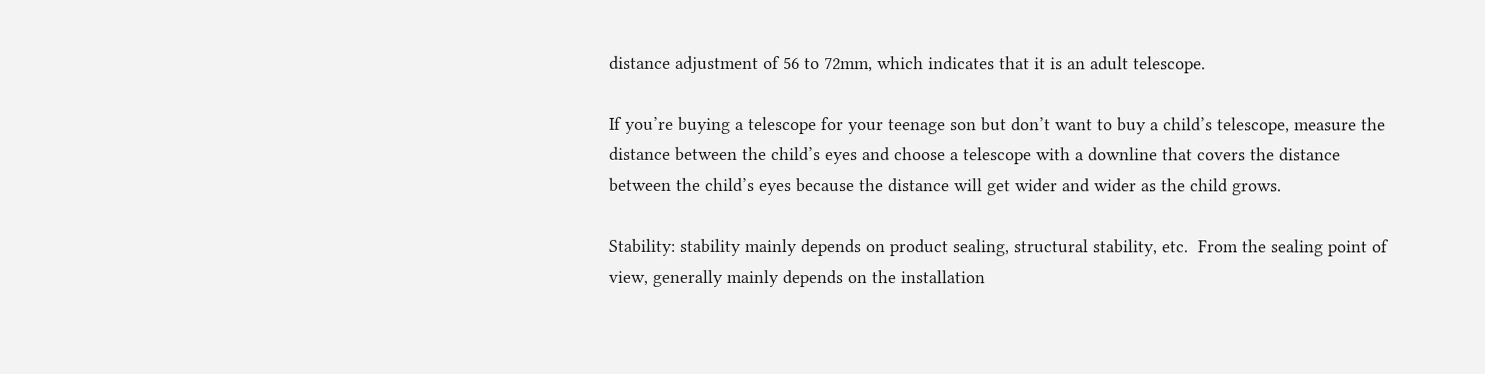distance adjustment of 56 to 72mm, which indicates that it is an adult telescope.

If you’re buying a telescope for your teenage son but don’t want to buy a child’s telescope, measure the distance between the child’s eyes and choose a telescope with a downline that covers the distance between the child’s eyes because the distance will get wider and wider as the child grows.

Stability: stability mainly depends on product sealing, structural stability, etc.  From the sealing point of view, generally mainly depends on the installation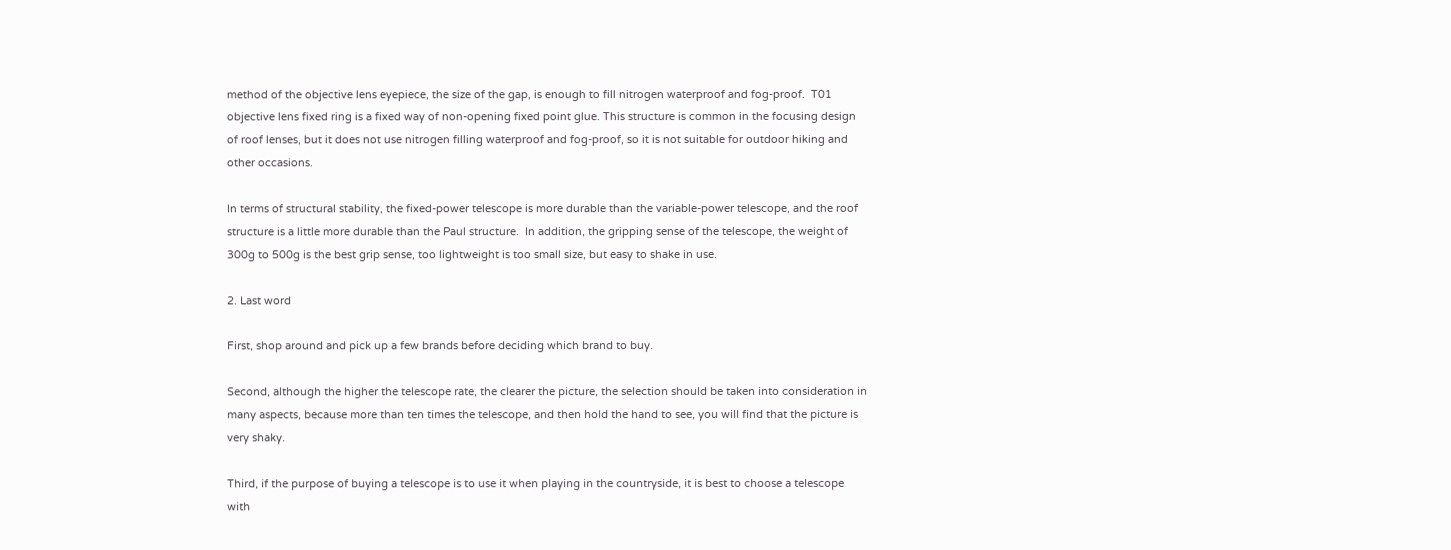method of the objective lens eyepiece, the size of the gap, is enough to fill nitrogen waterproof and fog-proof.  T01 objective lens fixed ring is a fixed way of non-opening fixed point glue. This structure is common in the focusing design of roof lenses, but it does not use nitrogen filling waterproof and fog-proof, so it is not suitable for outdoor hiking and other occasions.

In terms of structural stability, the fixed-power telescope is more durable than the variable-power telescope, and the roof structure is a little more durable than the Paul structure.  In addition, the gripping sense of the telescope, the weight of 300g to 500g is the best grip sense, too lightweight is too small size, but easy to shake in use.

2. Last word

First, shop around and pick up a few brands before deciding which brand to buy.

Second, although the higher the telescope rate, the clearer the picture, the selection should be taken into consideration in many aspects, because more than ten times the telescope, and then hold the hand to see, you will find that the picture is very shaky.

Third, if the purpose of buying a telescope is to use it when playing in the countryside, it is best to choose a telescope with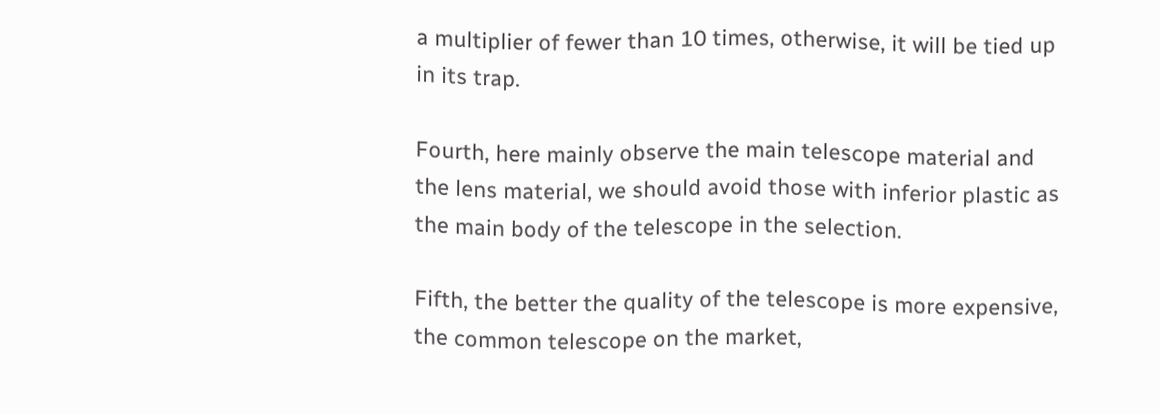a multiplier of fewer than 10 times, otherwise, it will be tied up in its trap.

Fourth, here mainly observe the main telescope material and the lens material, we should avoid those with inferior plastic as the main body of the telescope in the selection.

Fifth, the better the quality of the telescope is more expensive, the common telescope on the market,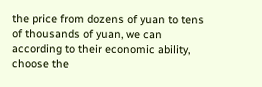the price from dozens of yuan to tens of thousands of yuan, we can according to their economic ability, choose the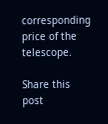corresponding price of the telescope.

Share this post